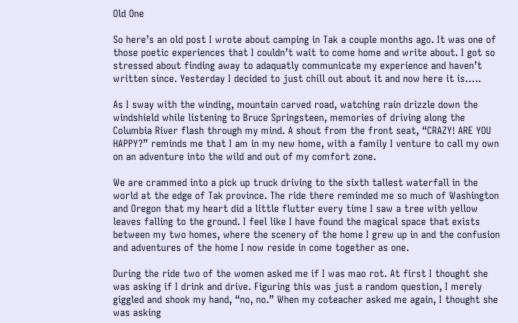Old One

So here’s an old post I wrote about camping in Tak a couple months ago. It was one of those poetic experiences that I couldn’t wait to come home and write about. I got so stressed about finding away to adaquatly communicate my experience and haven’t written since. Yesterday I decided to just chill out about it and now here it is…..

As I sway with the winding, mountain carved road, watching rain drizzle down the windshield while listening to Bruce Springsteen, memories of driving along the Columbia River flash through my mind. A shout from the front seat, “CRAZY! ARE YOU HAPPY?” reminds me that I am in my new home, with a family I venture to call my own on an adventure into the wild and out of my comfort zone.

We are crammed into a pick up truck driving to the sixth tallest waterfall in the world at the edge of Tak province. The ride there reminded me so much of Washington and Oregon that my heart did a little flutter every time I saw a tree with yellow leaves falling to the ground. I feel like I have found the magical space that exists between my two homes, where the scenery of the home I grew up in and the confusion and adventures of the home I now reside in come together as one.

During the ride two of the women asked me if I was mao rot. At first I thought she was asking if I drink and drive. Figuring this was just a random question, I merely giggled and shook my hand, “no, no.” When my coteacher asked me again, I thought she was asking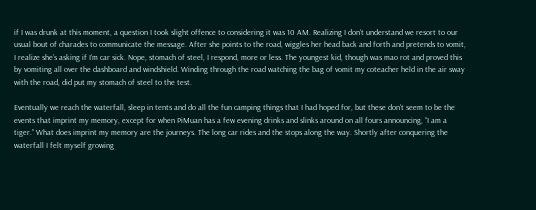if I was drunk at this moment, a question I took slight offence to considering it was 10 AM. Realizing I don’t understand we resort to our usual bout of charades to communicate the message. After she points to the road, wiggles her head back and forth and pretends to vomit, I realize she’s asking if I’m car sick. Nope, stomach of steel, I respond, more or less. The youngest kid, though was mao rot and proved this by vomiting all over the dashboard and windshield. Winding through the road watching the bag of vomit my coteacher held in the air sway with the road, did put my stomach of steel to the test.

Eventually we reach the waterfall, sleep in tents and do all the fun camping things that I had hoped for, but these don’t seem to be the events that imprint my memory, except for when PiMuan has a few evening drinks and slinks around on all fours announcing, “I am a tiger.” What does imprint my memory are the journeys. The long car rides and the stops along the way. Shortly after conquering the waterfall I felt myself growing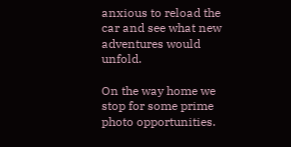anxious to reload the car and see what new adventures would unfold.

On the way home we stop for some prime photo opportunities.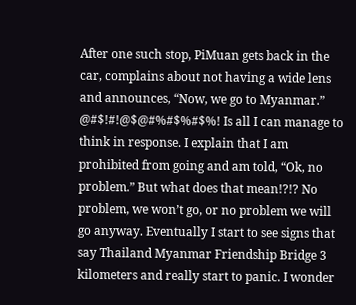After one such stop, PiMuan gets back in the car, complains about not having a wide lens and announces, “Now, we go to Myanmar.” @#$!#!@$@#%#$%#$%! Is all I can manage to think in response. I explain that I am prohibited from going and am told, “Ok, no problem.” But what does that mean!?!? No problem, we won’t go, or no problem we will go anyway. Eventually I start to see signs that say Thailand Myanmar Friendship Bridge 3 kilometers and really start to panic. I wonder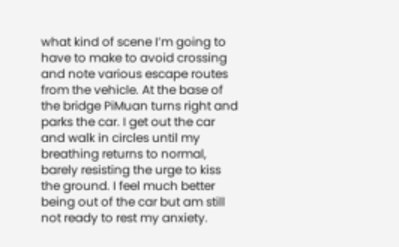what kind of scene I’m going to have to make to avoid crossing and note various escape routes from the vehicle. At the base of the bridge PiMuan turns right and parks the car. I get out the car and walk in circles until my breathing returns to normal, barely resisting the urge to kiss the ground. I feel much better being out of the car but am still not ready to rest my anxiety.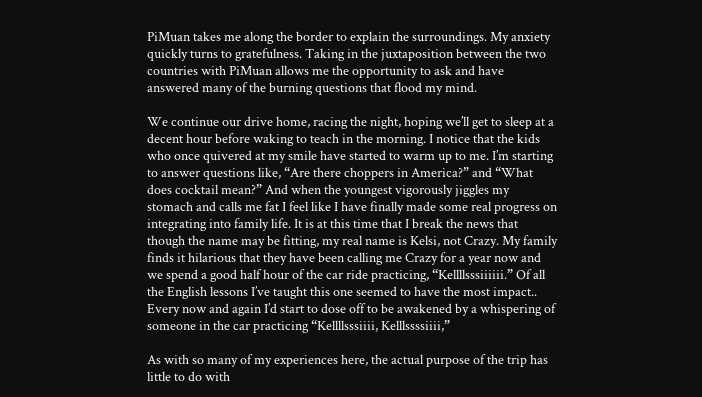PiMuan takes me along the border to explain the surroundings. My anxiety quickly turns to gratefulness. Taking in the juxtaposition between the two countries with PiMuan allows me the opportunity to ask and have answered many of the burning questions that flood my mind.

We continue our drive home, racing the night, hoping we’ll get to sleep at a decent hour before waking to teach in the morning. I notice that the kids who once quivered at my smile have started to warm up to me. I’m starting to answer questions like, “Are there choppers in America?” and “What does cocktail mean?” And when the youngest vigorously jiggles my stomach and calls me fat I feel like I have finally made some real progress on integrating into family life. It is at this time that I break the news that though the name may be fitting, my real name is Kelsi, not Crazy. My family finds it hilarious that they have been calling me Crazy for a year now and we spend a good half hour of the car ride practicing, “Kellllsssiiiiii.” Of all the English lessons I’ve taught this one seemed to have the most impact.. Every now and again I’d start to dose off to be awakened by a whispering of someone in the car practicing “Kellllsssiiii, Kelllssssiiii,”

As with so many of my experiences here, the actual purpose of the trip has little to do with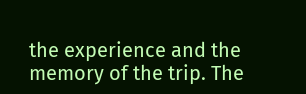the experience and the memory of the trip. The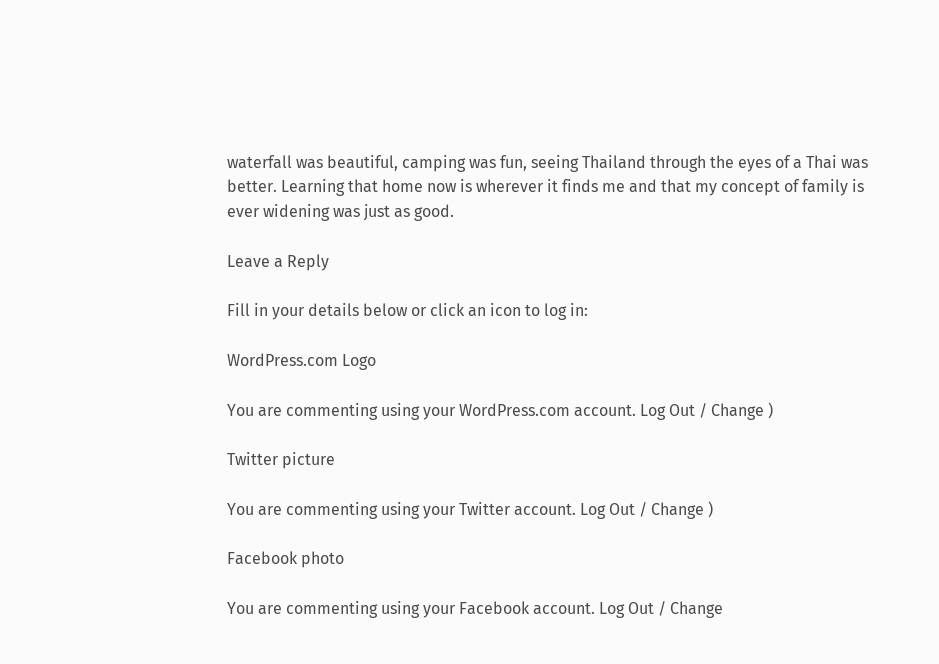waterfall was beautiful, camping was fun, seeing Thailand through the eyes of a Thai was better. Learning that home now is wherever it finds me and that my concept of family is ever widening was just as good.

Leave a Reply

Fill in your details below or click an icon to log in:

WordPress.com Logo

You are commenting using your WordPress.com account. Log Out / Change )

Twitter picture

You are commenting using your Twitter account. Log Out / Change )

Facebook photo

You are commenting using your Facebook account. Log Out / Change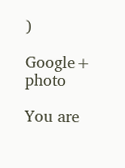)

Google+ photo

You are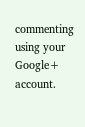commenting using your Google+ account.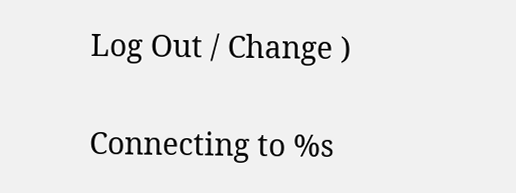Log Out / Change )

Connecting to %s